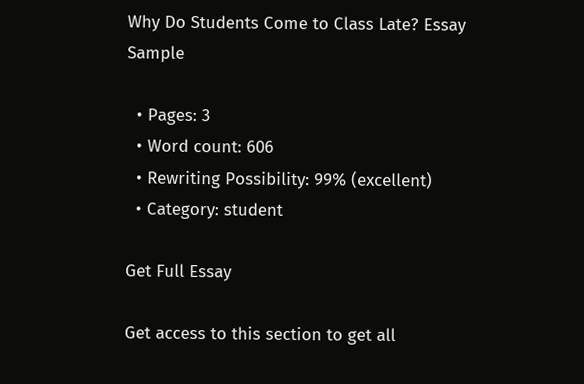Why Do Students Come to Class Late? Essay Sample

  • Pages: 3
  • Word count: 606
  • Rewriting Possibility: 99% (excellent)
  • Category: student

Get Full Essay

Get access to this section to get all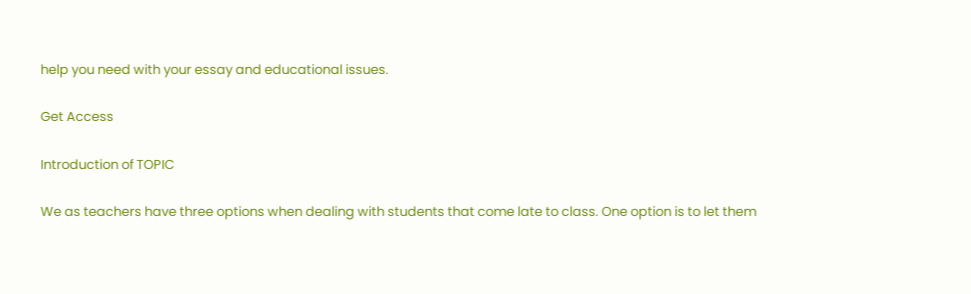help you need with your essay and educational issues.

Get Access

Introduction of TOPIC

We as teachers have three options when dealing with students that come late to class. One option is to let them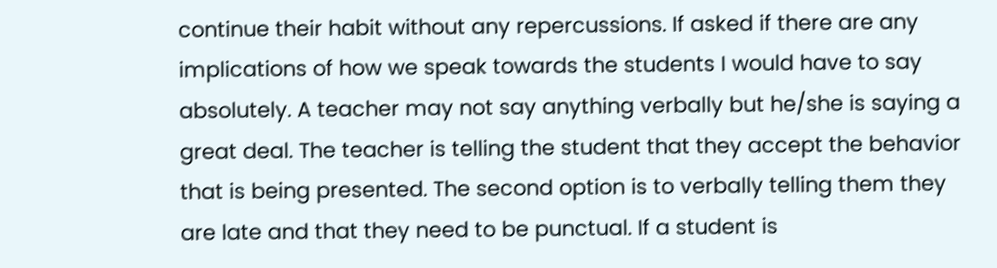continue their habit without any repercussions. If asked if there are any implications of how we speak towards the students I would have to say absolutely. A teacher may not say anything verbally but he/she is saying a great deal. The teacher is telling the student that they accept the behavior that is being presented. The second option is to verbally telling them they are late and that they need to be punctual. If a student is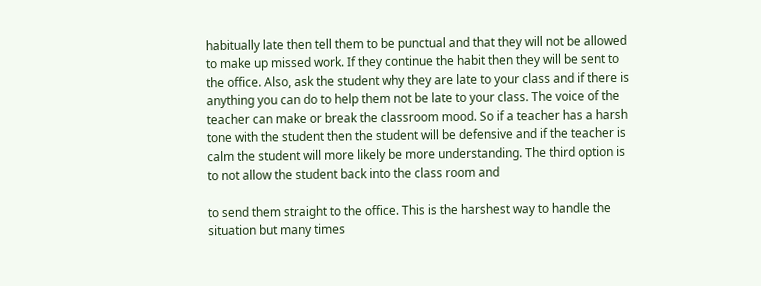habitually late then tell them to be punctual and that they will not be allowed to make up missed work. If they continue the habit then they will be sent to the office. Also, ask the student why they are late to your class and if there is anything you can do to help them not be late to your class. The voice of the teacher can make or break the classroom mood. So if a teacher has a harsh tone with the student then the student will be defensive and if the teacher is calm the student will more likely be more understanding. The third option is to not allow the student back into the class room and

to send them straight to the office. This is the harshest way to handle the situation but many times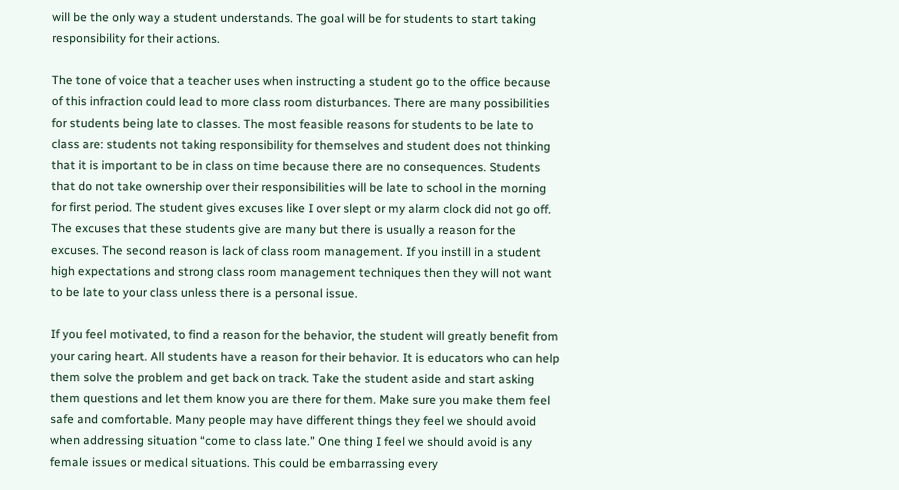will be the only way a student understands. The goal will be for students to start taking responsibility for their actions.

The tone of voice that a teacher uses when instructing a student go to the office because of this infraction could lead to more class room disturbances. There are many possibilities for students being late to classes. The most feasible reasons for students to be late to class are: students not taking responsibility for themselves and student does not thinking that it is important to be in class on time because there are no consequences. Students that do not take ownership over their responsibilities will be late to school in the morning for first period. The student gives excuses like I over slept or my alarm clock did not go off. The excuses that these students give are many but there is usually a reason for the excuses. The second reason is lack of class room management. If you instill in a student high expectations and strong class room management techniques then they will not want to be late to your class unless there is a personal issue.

If you feel motivated, to find a reason for the behavior, the student will greatly benefit from your caring heart. All students have a reason for their behavior. It is educators who can help them solve the problem and get back on track. Take the student aside and start asking them questions and let them know you are there for them. Make sure you make them feel safe and comfortable. Many people may have different things they feel we should avoid when addressing situation “come to class late.” One thing I feel we should avoid is any female issues or medical situations. This could be embarrassing every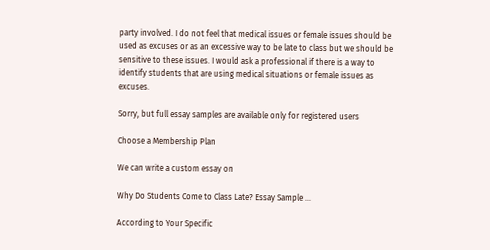party involved. I do not feel that medical issues or female issues should be used as excuses or as an excessive way to be late to class but we should be sensitive to these issues. I would ask a professional if there is a way to identify students that are using medical situations or female issues as excuses.

Sorry, but full essay samples are available only for registered users

Choose a Membership Plan

We can write a custom essay on

Why Do Students Come to Class Late? Essay Sample ...

According to Your Specific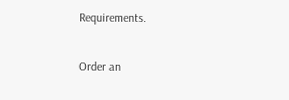Requirements.

Order an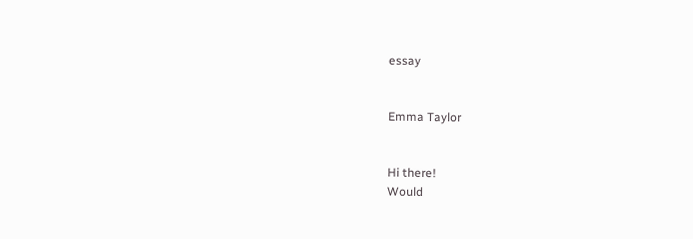essay


Emma Taylor


Hi there!
Would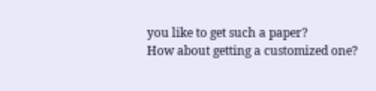you like to get such a paper?
How about getting a customized one?